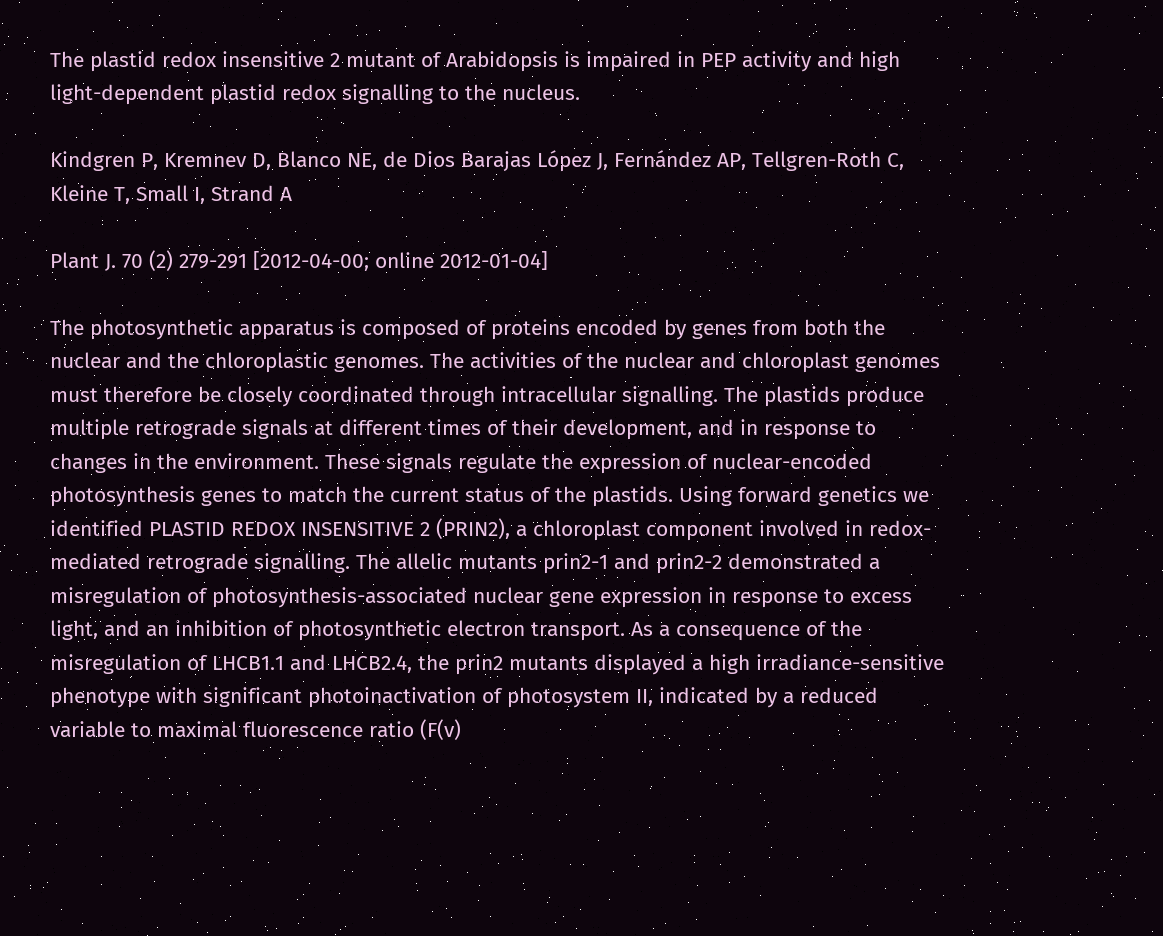The plastid redox insensitive 2 mutant of Arabidopsis is impaired in PEP activity and high light-dependent plastid redox signalling to the nucleus.

Kindgren P, Kremnev D, Blanco NE, de Dios Barajas López J, Fernández AP, Tellgren-Roth C, Kleine T, Small I, Strand A

Plant J. 70 (2) 279-291 [2012-04-00; online 2012-01-04]

The photosynthetic apparatus is composed of proteins encoded by genes from both the nuclear and the chloroplastic genomes. The activities of the nuclear and chloroplast genomes must therefore be closely coordinated through intracellular signalling. The plastids produce multiple retrograde signals at different times of their development, and in response to changes in the environment. These signals regulate the expression of nuclear-encoded photosynthesis genes to match the current status of the plastids. Using forward genetics we identified PLASTID REDOX INSENSITIVE 2 (PRIN2), a chloroplast component involved in redox-mediated retrograde signalling. The allelic mutants prin2-1 and prin2-2 demonstrated a misregulation of photosynthesis-associated nuclear gene expression in response to excess light, and an inhibition of photosynthetic electron transport. As a consequence of the misregulation of LHCB1.1 and LHCB2.4, the prin2 mutants displayed a high irradiance-sensitive phenotype with significant photoinactivation of photosystem II, indicated by a reduced variable to maximal fluorescence ratio (F(v)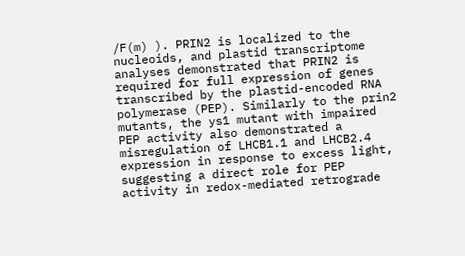/F(m) ). PRIN2 is localized to the nucleoids, and plastid transcriptome analyses demonstrated that PRIN2 is required for full expression of genes transcribed by the plastid-encoded RNA polymerase (PEP). Similarly to the prin2 mutants, the ys1 mutant with impaired PEP activity also demonstrated a misregulation of LHCB1.1 and LHCB2.4 expression in response to excess light, suggesting a direct role for PEP activity in redox-mediated retrograde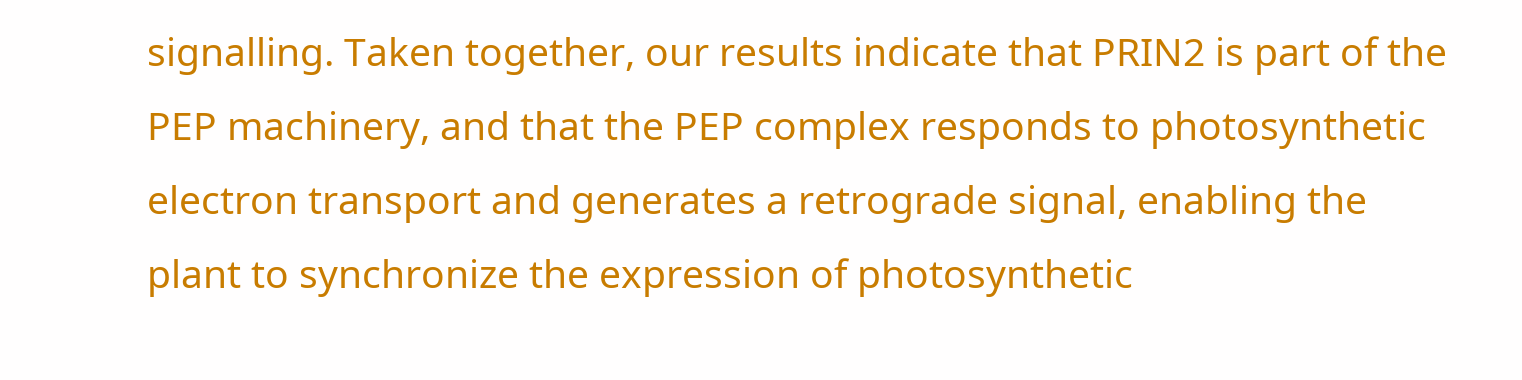signalling. Taken together, our results indicate that PRIN2 is part of the PEP machinery, and that the PEP complex responds to photosynthetic electron transport and generates a retrograde signal, enabling the plant to synchronize the expression of photosynthetic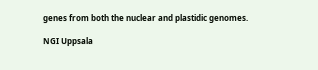genes from both the nuclear and plastidic genomes.

NGI Uppsala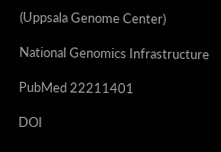(Uppsala Genome Center)

National Genomics Infrastructure

PubMed 22211401

DOI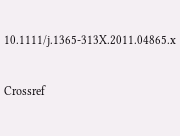10.1111/j.1365-313X.2011.04865.x

Crossref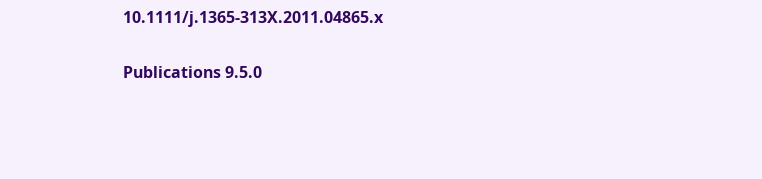10.1111/j.1365-313X.2011.04865.x

Publications 9.5.0